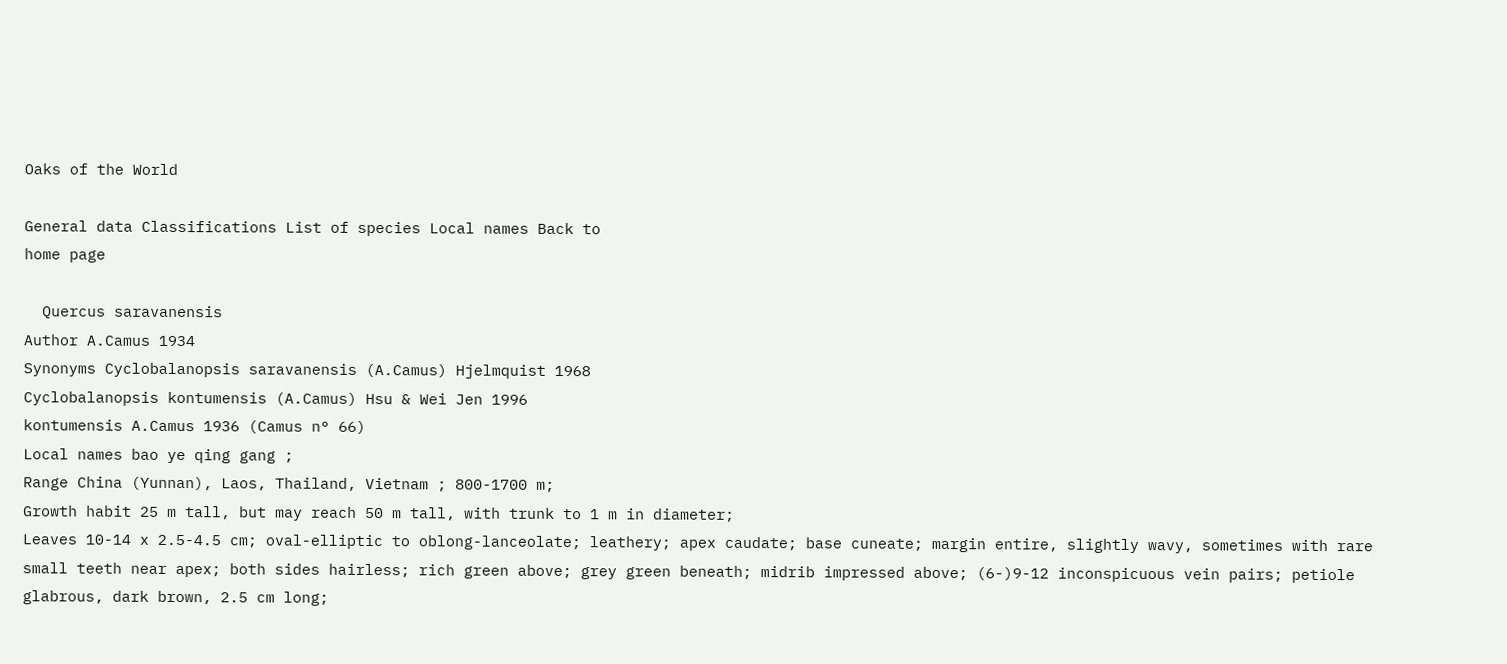Oaks of the World

General data Classifications List of species Local names Back to
home page

  Quercus saravanensis
Author A.Camus 1934
Synonyms Cyclobalanopsis saravanensis (A.Camus) Hjelmquist 1968
Cyclobalanopsis kontumensis (A.Camus) Hsu & Wei Jen 1996
kontumensis A.Camus 1936 (Camus n° 66)
Local names bao ye qing gang ;
Range China (Yunnan), Laos, Thailand, Vietnam ; 800-1700 m;
Growth habit 25 m tall, but may reach 50 m tall, with trunk to 1 m in diameter;
Leaves 10-14 x 2.5-4.5 cm; oval-elliptic to oblong-lanceolate; leathery; apex caudate; base cuneate; margin entire, slightly wavy, sometimes with rare small teeth near apex; both sides hairless; rich green above; grey green beneath; midrib impressed above; (6-)9-12 inconspicuous vein pairs; petiole glabrous, dark brown, 2.5 cm long;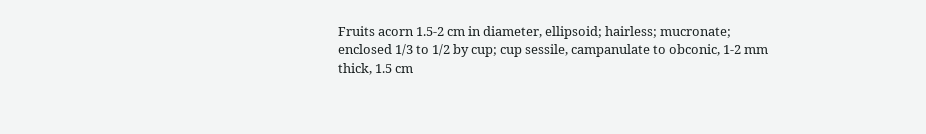Fruits acorn 1.5-2 cm in diameter, ellipsoid; hairless; mucronate; enclosed 1/3 to 1/2 by cup; cup sessile, campanulate to obconic, 1-2 mm thick, 1.5 cm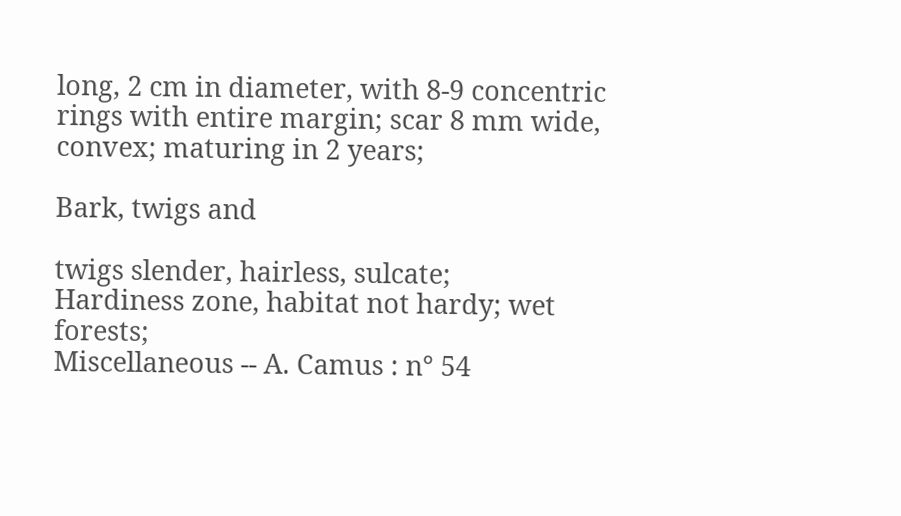long, 2 cm in diameter, with 8-9 concentric rings with entire margin; scar 8 mm wide, convex; maturing in 2 years;

Bark, twigs and

twigs slender, hairless, sulcate;
Hardiness zone, habitat not hardy; wet forests;
Miscellaneous -- A. Camus : n° 54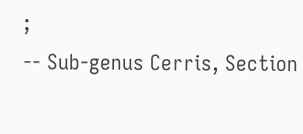;
-- Sub-genus Cerris, Section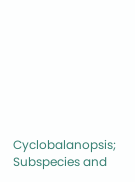Cyclobalanopsis;
Subspecies and